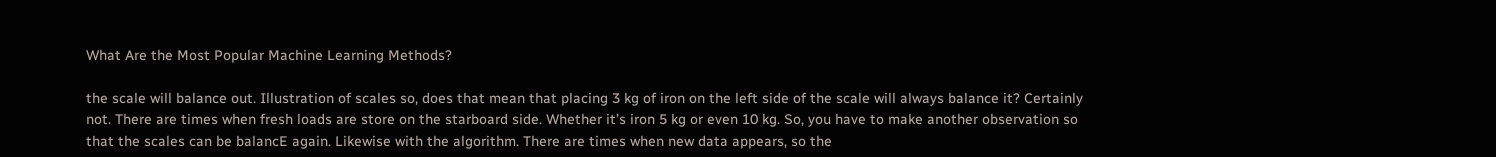What Are the Most Popular Machine Learning Methods?

the scale will balance out. Illustration of scales so, does that mean that placing 3 kg of iron on the left side of the scale will always balance it? Certainly not. There are times when fresh loads are store on the starboard side. Whether it’s iron 5 kg or even 10 kg. So, you have to make another observation so that the scales can be balancE again. Likewise with the algorithm. There are times when new data appears, so the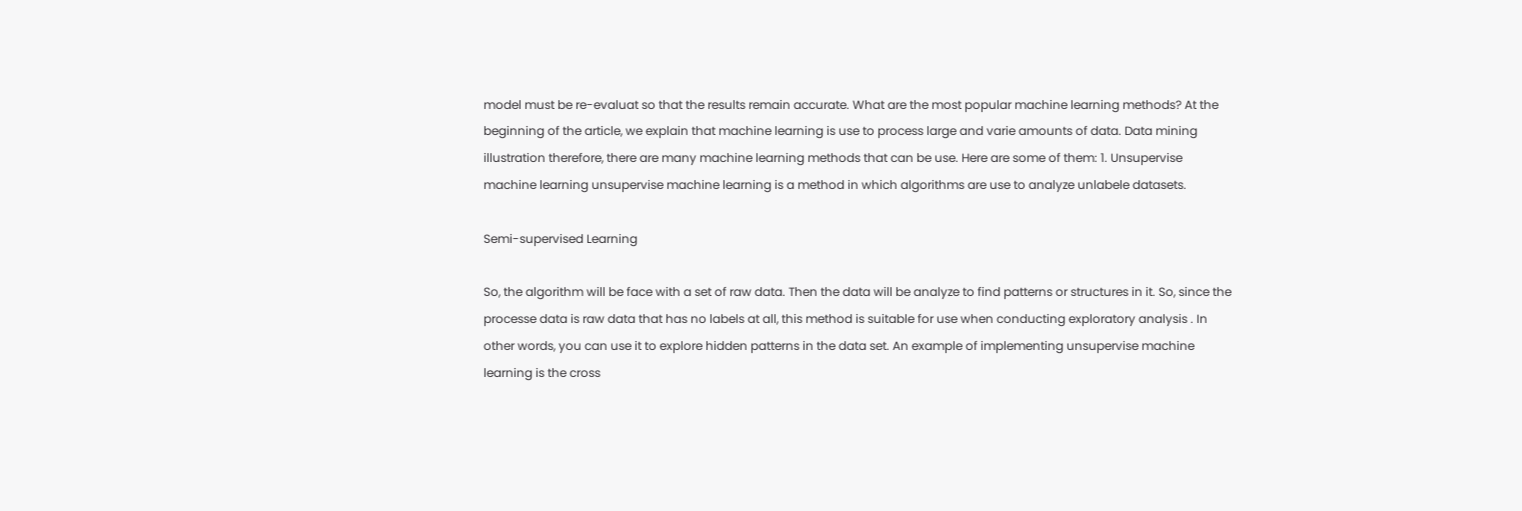model must be re-evaluat so that the results remain accurate. What are the most popular machine learning methods? At the beginning of the article, we explain that machine learning is use to process large and varie amounts of data. Data mining illustration therefore, there are many machine learning methods that can be use. Here are some of them: 1. Unsupervise machine learning unsupervise machine learning is a method in which algorithms are use to analyze unlabele datasets.

Semi-supervised Learning

So, the algorithm will be face with a set of raw data. Then the data will be analyze to find patterns or structures in it. So, since the processe data is raw data that has no labels at all, this method is suitable for use when conducting exploratory analysis . In other words, you can use it to explore hidden patterns in the data set. An example of implementing unsupervise machine learning is the cross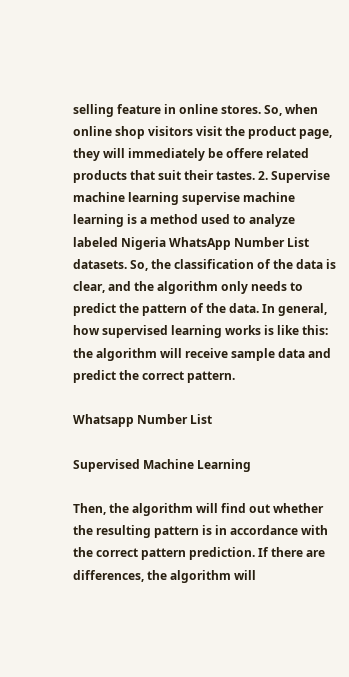selling feature in online stores. So, when online shop visitors visit the product page, they will immediately be offere related products that suit their tastes. 2. Supervise machine learning supervise machine learning is a method used to analyze labeled Nigeria WhatsApp Number List datasets. So, the classification of the data is clear, and the algorithm only needs to predict the pattern of the data. In general, how supervised learning works is like this: the algorithm will receive sample data and predict the correct pattern.

Whatsapp Number List

Supervised Machine Learning

Then, the algorithm will find out whether the resulting pattern is in accordance with the correct pattern prediction. If there are differences, the algorithm will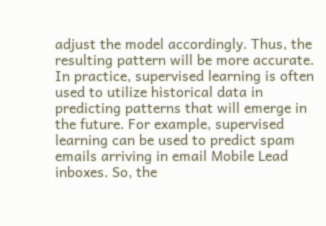adjust the model accordingly. Thus, the resulting pattern will be more accurate. In practice, supervised learning is often used to utilize historical data in predicting patterns that will emerge in the future. For example, supervised learning can be used to predict spam emails arriving in email Mobile Lead inboxes. So, the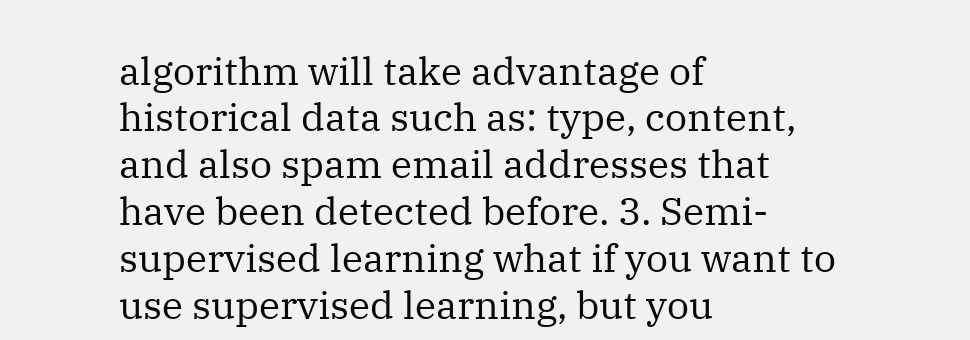algorithm will take advantage of historical data such as: type, content, and also spam email addresses that have been detected before. 3. Semi-supervised learning what if you want to use supervised learning, but you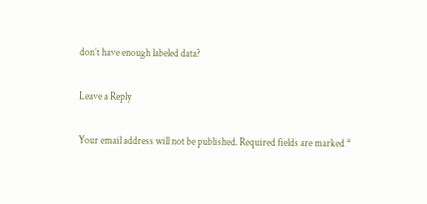don’t have enough labeled data?

Leave a Reply

Your email address will not be published. Required fields are marked *